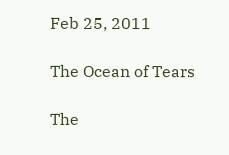Feb 25, 2011

The Ocean of Tears

The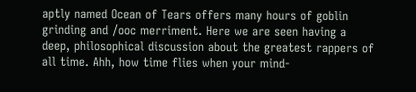aptly named Ocean of Tears offers many hours of goblin grinding and /ooc merriment. Here we are seen having a deep, philosophical discussion about the greatest rappers of all time. Ahh, how time flies when your mind-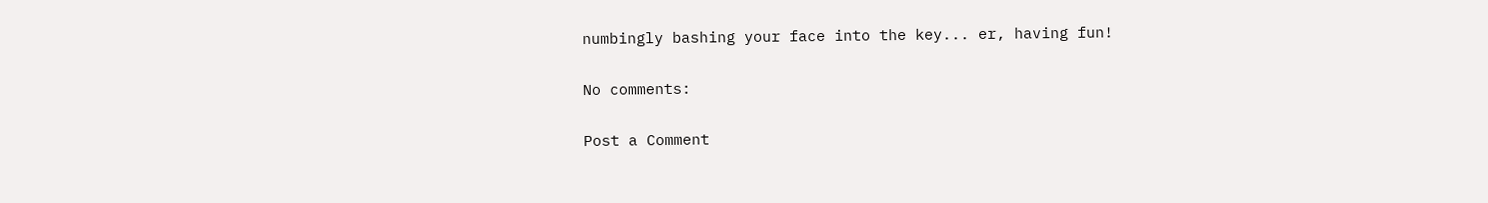numbingly bashing your face into the key... er, having fun!

No comments:

Post a Comment